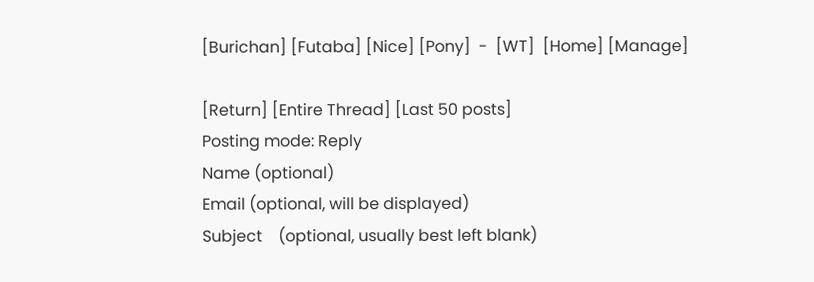[Burichan] [Futaba] [Nice] [Pony]  -  [WT]  [Home] [Manage]

[Return] [Entire Thread] [Last 50 posts]
Posting mode: Reply
Name (optional)
Email (optional, will be displayed)
Subject    (optional, usually best left blank)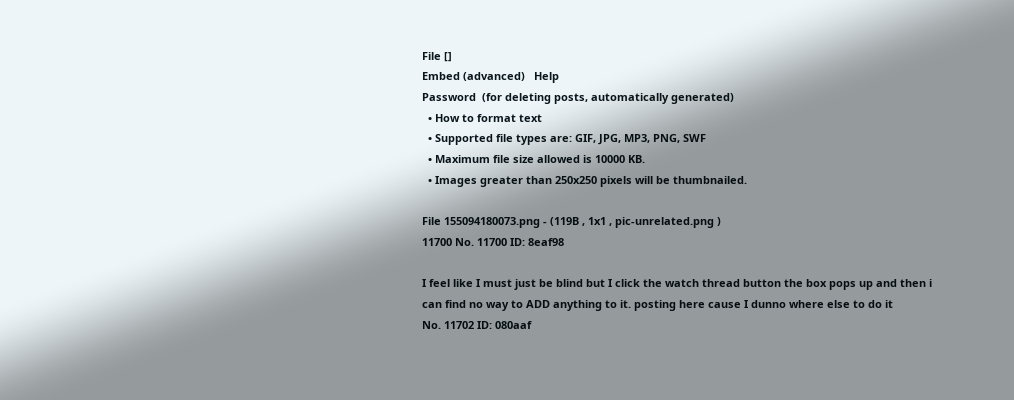File []
Embed (advanced)   Help
Password  (for deleting posts, automatically generated)
  • How to format text
  • Supported file types are: GIF, JPG, MP3, PNG, SWF
  • Maximum file size allowed is 10000 KB.
  • Images greater than 250x250 pixels will be thumbnailed.

File 155094180073.png - (119B , 1x1 , pic-unrelated.png )
11700 No. 11700 ID: 8eaf98

I feel like I must just be blind but I click the watch thread button the box pops up and then i can find no way to ADD anything to it. posting here cause I dunno where else to do it
No. 11702 ID: 080aaf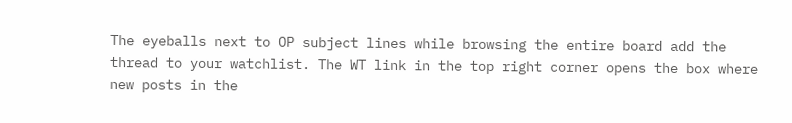The eyeballs next to OP subject lines while browsing the entire board add the thread to your watchlist. The WT link in the top right corner opens the box where new posts in the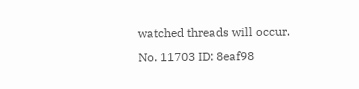watched threads will occur.
No. 11703 ID: 8eaf98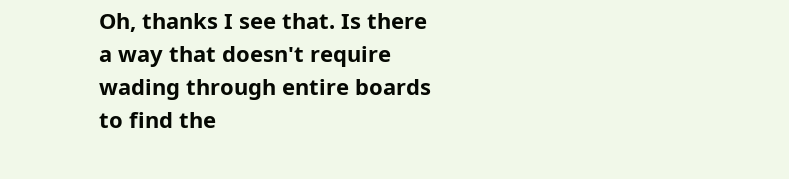Oh, thanks I see that. Is there a way that doesn't require wading through entire boards to find the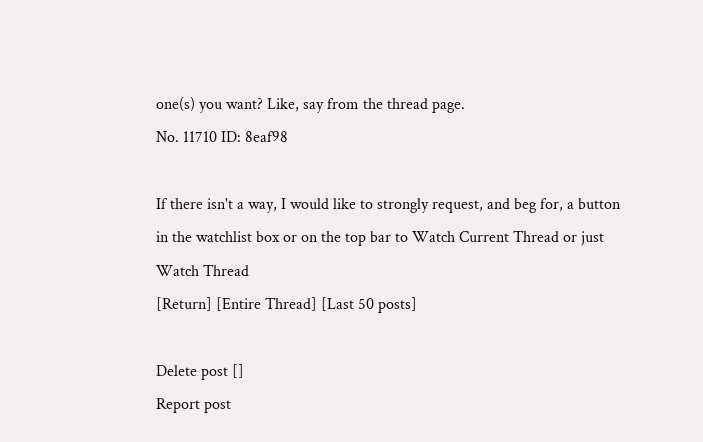one(s) you want? Like, say from the thread page.
No. 11710 ID: 8eaf98

If there isn't a way, I would like to strongly request, and beg for, a button in the watchlist box or on the top bar to Watch Current Thread or just Watch Thread
[Return] [Entire Thread] [Last 50 posts]

Delete post []
Report post